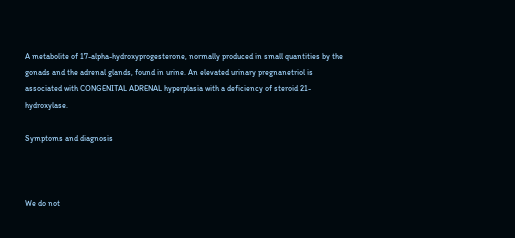A metabolite of 17-alpha-hydroxyprogesterone, normally produced in small quantities by the gonads and the adrenal glands, found in urine. An elevated urinary pregnanetriol is associated with CONGENITAL ADRENAL hyperplasia with a deficiency of steroid 21-hydroxylase.

Symptoms and diagnosis



We do not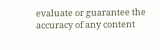evaluate or guarantee the accuracy of any content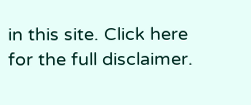in this site. Click here for the full disclaimer.